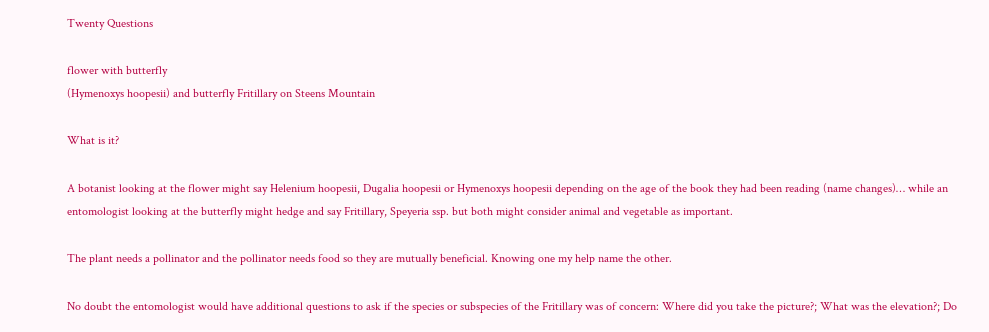Twenty Questions

flower with butterfly
(Hymenoxys hoopesii) and butterfly Fritillary on Steens Mountain

What is it?

A botanist looking at the flower might say Helenium hoopesii, Dugalia hoopesii or Hymenoxys hoopesii depending on the age of the book they had been reading (name changes)… while an entomologist looking at the butterfly might hedge and say Fritillary, Speyeria ssp. but both might consider animal and vegetable as important.

The plant needs a pollinator and the pollinator needs food so they are mutually beneficial. Knowing one my help name the other.

No doubt the entomologist would have additional questions to ask if the species or subspecies of the Fritillary was of concern: Where did you take the picture?; What was the elevation?; Do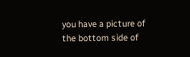you have a picture of the bottom side of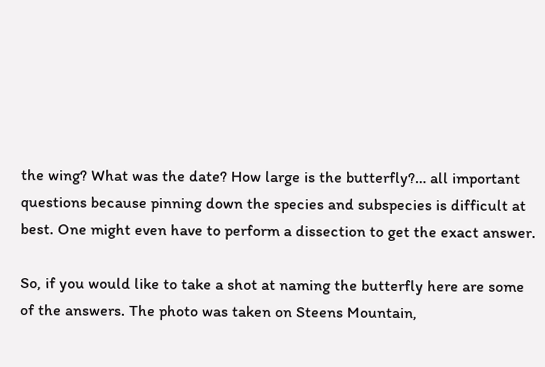the wing? What was the date? How large is the butterfly?… all important questions because pinning down the species and subspecies is difficult at best. One might even have to perform a dissection to get the exact answer.

So, if you would like to take a shot at naming the butterfly here are some of the answers. The photo was taken on Steens Mountain,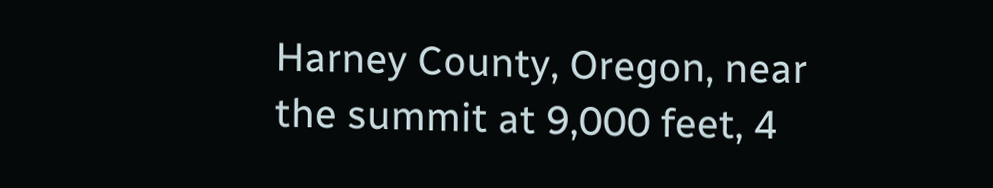Harney County, Oregon, near the summit at 9,000 feet, 4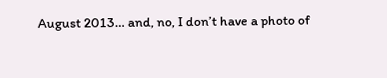August 2013… and, no, I don’t have a photo of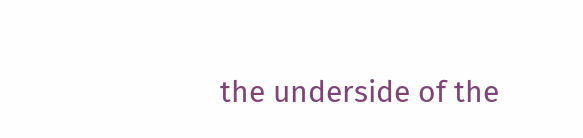the underside of the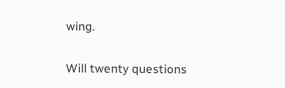wing.

Will twenty questions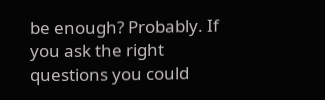be enough? Probably. If you ask the right questions you could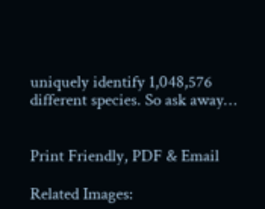uniquely identify 1,048,576 different species. So ask away…


Print Friendly, PDF & Email

Related Images: